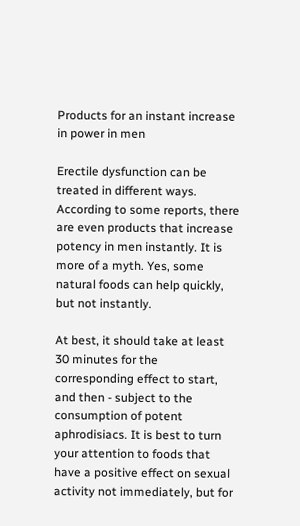Products for an instant increase in power in men

Erectile dysfunction can be treated in different ways. According to some reports, there are even products that increase potency in men instantly. It is more of a myth. Yes, some natural foods can help quickly, but not instantly.

At best, it should take at least 30 minutes for the corresponding effect to start, and then - subject to the consumption of potent aphrodisiacs. It is best to turn your attention to foods that have a positive effect on sexual activity not immediately, but for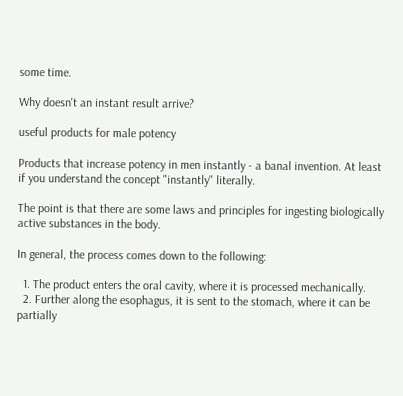some time.

Why doesn't an instant result arrive?

useful products for male potency

Products that increase potency in men instantly - a banal invention. At least if you understand the concept "instantly" literally.

The point is that there are some laws and principles for ingesting biologically active substances in the body.

In general, the process comes down to the following:

  1. The product enters the oral cavity, where it is processed mechanically.
  2. Further along the esophagus, it is sent to the stomach, where it can be partially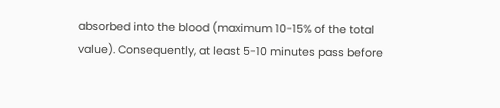absorbed into the blood (maximum 10-15% of the total value). Consequently, at least 5-10 minutes pass before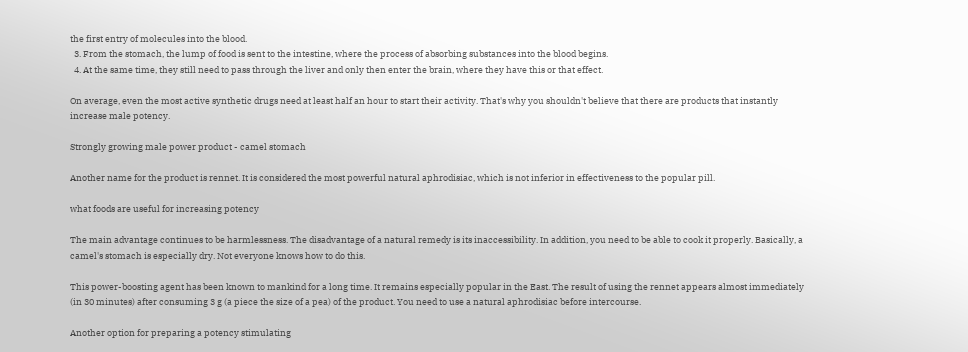the first entry of molecules into the blood.
  3. From the stomach, the lump of food is sent to the intestine, where the process of absorbing substances into the blood begins.
  4. At the same time, they still need to pass through the liver and only then enter the brain, where they have this or that effect.

On average, even the most active synthetic drugs need at least half an hour to start their activity. That's why you shouldn't believe that there are products that instantly increase male potency.

Strongly growing male power product - camel stomach

Another name for the product is rennet. It is considered the most powerful natural aphrodisiac, which is not inferior in effectiveness to the popular pill.

what foods are useful for increasing potency

The main advantage continues to be harmlessness. The disadvantage of a natural remedy is its inaccessibility. In addition, you need to be able to cook it properly. Basically, a camel's stomach is especially dry. Not everyone knows how to do this.

This power-boosting agent has been known to mankind for a long time. It remains especially popular in the East. The result of using the rennet appears almost immediately (in 30 minutes) after consuming 3 g (a piece the size of a pea) of the product. You need to use a natural aphrodisiac before intercourse.

Another option for preparing a potency stimulating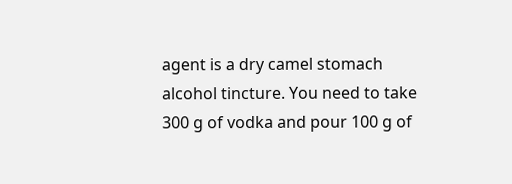agent is a dry camel stomach alcohol tincture. You need to take 300 g of vodka and pour 100 g of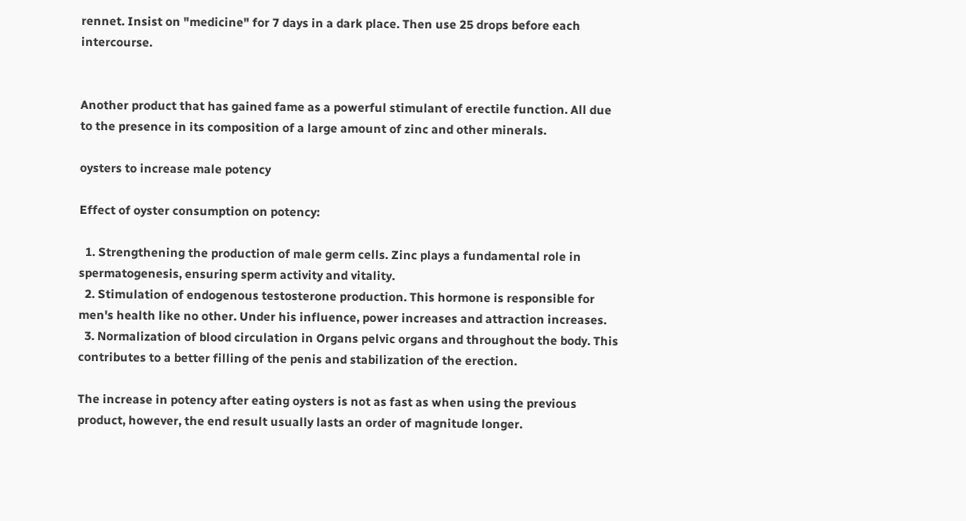rennet. Insist on "medicine" for 7 days in a dark place. Then use 25 drops before each intercourse.


Another product that has gained fame as a powerful stimulant of erectile function. All due to the presence in its composition of a large amount of zinc and other minerals.

oysters to increase male potency

Effect of oyster consumption on potency:

  1. Strengthening the production of male germ cells. Zinc plays a fundamental role in spermatogenesis, ensuring sperm activity and vitality.
  2. Stimulation of endogenous testosterone production. This hormone is responsible for men's health like no other. Under his influence, power increases and attraction increases.
  3. Normalization of blood circulation in Organs pelvic organs and throughout the body. This contributes to a better filling of the penis and stabilization of the erection.

The increase in potency after eating oysters is not as fast as when using the previous product, however, the end result usually lasts an order of magnitude longer.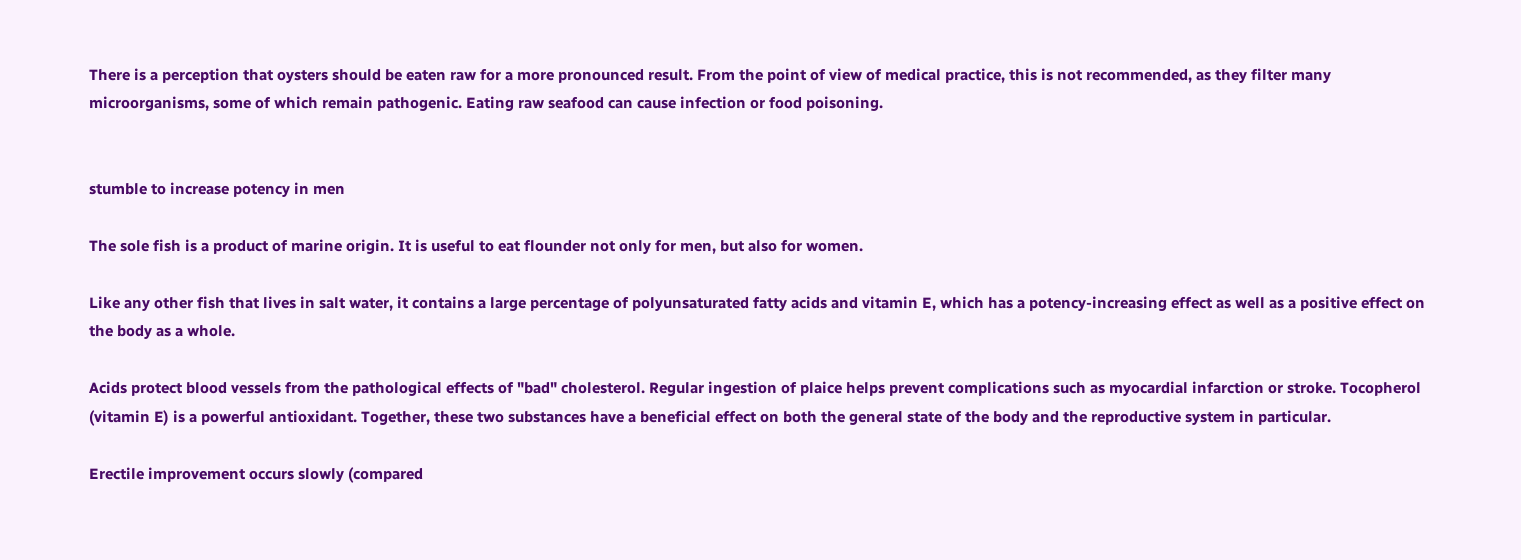There is a perception that oysters should be eaten raw for a more pronounced result. From the point of view of medical practice, this is not recommended, as they filter many microorganisms, some of which remain pathogenic. Eating raw seafood can cause infection or food poisoning.


stumble to increase potency in men

The sole fish is a product of marine origin. It is useful to eat flounder not only for men, but also for women.

Like any other fish that lives in salt water, it contains a large percentage of polyunsaturated fatty acids and vitamin E, which has a potency-increasing effect as well as a positive effect on the body as a whole.

Acids protect blood vessels from the pathological effects of "bad" cholesterol. Regular ingestion of plaice helps prevent complications such as myocardial infarction or stroke. Tocopherol (vitamin E) is a powerful antioxidant. Together, these two substances have a beneficial effect on both the general state of the body and the reproductive system in particular.

Erectile improvement occurs slowly (compared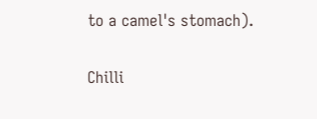to a camel's stomach).

Chilli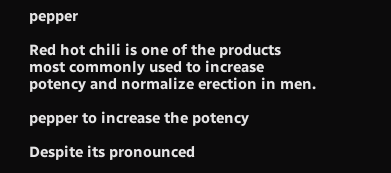pepper

Red hot chili is one of the products most commonly used to increase potency and normalize erection in men.

pepper to increase the potency

Despite its pronounced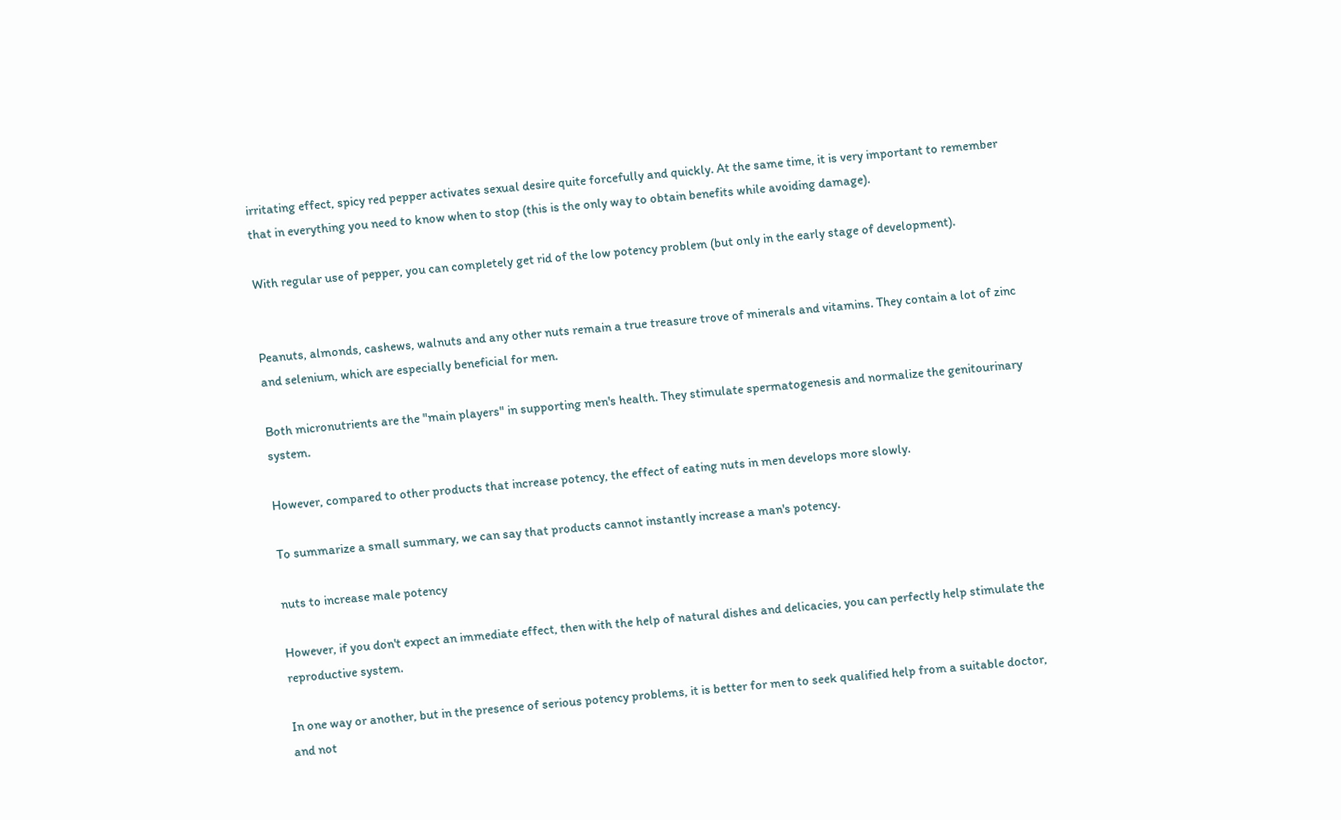irritating effect, spicy red pepper activates sexual desire quite forcefully and quickly. At the same time, it is very important to remember that in everything you need to know when to stop (this is the only way to obtain benefits while avoiding damage).

With regular use of pepper, you can completely get rid of the low potency problem (but only in the early stage of development).


Peanuts, almonds, cashews, walnuts and any other nuts remain a true treasure trove of minerals and vitamins. They contain a lot of zinc and selenium, which are especially beneficial for men.

Both micronutrients are the "main players" in supporting men's health. They stimulate spermatogenesis and normalize the genitourinary system.

However, compared to other products that increase potency, the effect of eating nuts in men develops more slowly.

To summarize a small summary, we can say that products cannot instantly increase a man's potency.

nuts to increase male potency

However, if you don't expect an immediate effect, then with the help of natural dishes and delicacies, you can perfectly help stimulate the reproductive system.

In one way or another, but in the presence of serious potency problems, it is better for men to seek qualified help from a suitable doctor, and not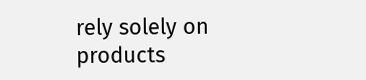rely solely on products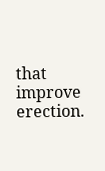that improve erection.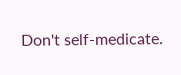Don't self-medicate.